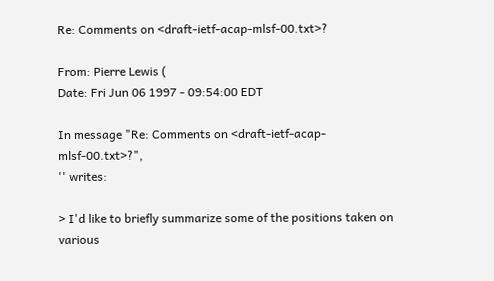Re: Comments on <draft-ietf-acap-mlsf-00.txt>?

From: Pierre Lewis (
Date: Fri Jun 06 1997 - 09:54:00 EDT

In message "Re: Comments on <draft-ietf-acap-mlsf-00.txt>?",
'' writes:

> I'd like to briefly summarize some of the positions taken on various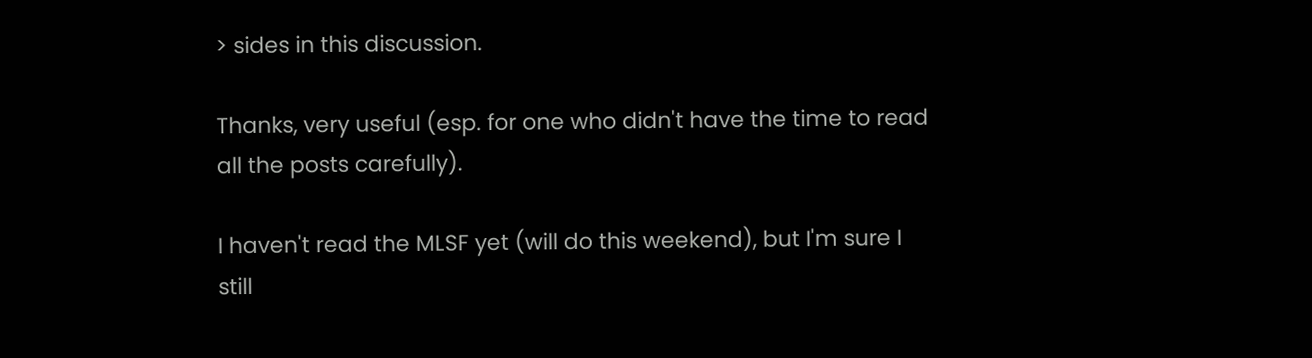> sides in this discussion.

Thanks, very useful (esp. for one who didn't have the time to read
all the posts carefully).

I haven't read the MLSF yet (will do this weekend), but I'm sure I
still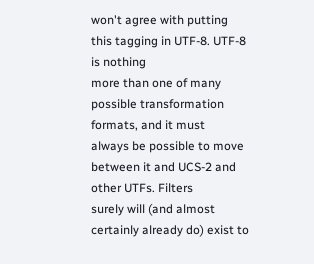won't agree with putting this tagging in UTF-8. UTF-8 is nothing
more than one of many possible transformation formats, and it must
always be possible to move between it and UCS-2 and other UTFs. Filters
surely will (and almost certainly already do) exist to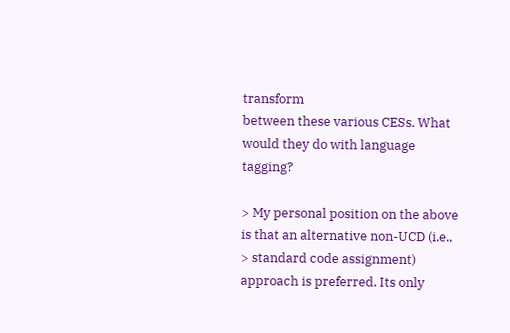transform
between these various CESs. What would they do with language tagging?

> My personal position on the above is that an alternative non-UCD (i.e.,
> standard code assignment) approach is preferred. Its only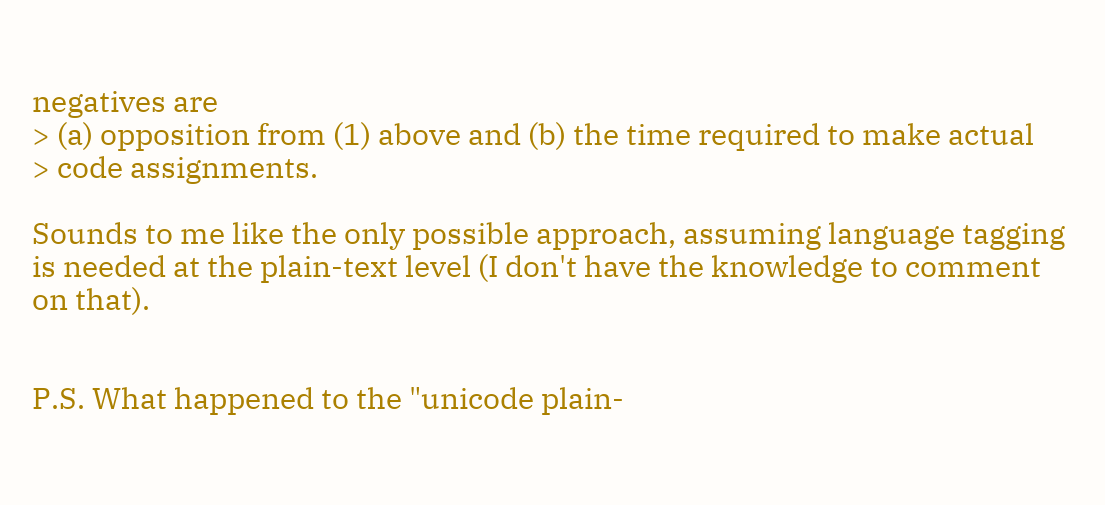negatives are
> (a) opposition from (1) above and (b) the time required to make actual
> code assignments.

Sounds to me like the only possible approach, assuming language tagging
is needed at the plain-text level (I don't have the knowledge to comment
on that).


P.S. What happened to the "unicode plain-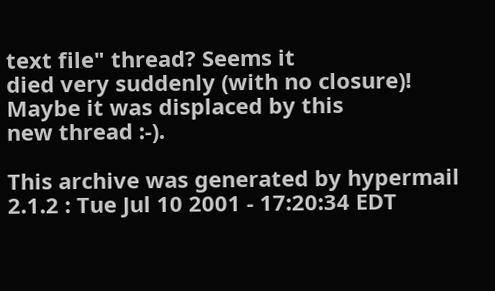text file" thread? Seems it
died very suddenly (with no closure)! Maybe it was displaced by this
new thread :-).

This archive was generated by hypermail 2.1.2 : Tue Jul 10 2001 - 17:20:34 EDT